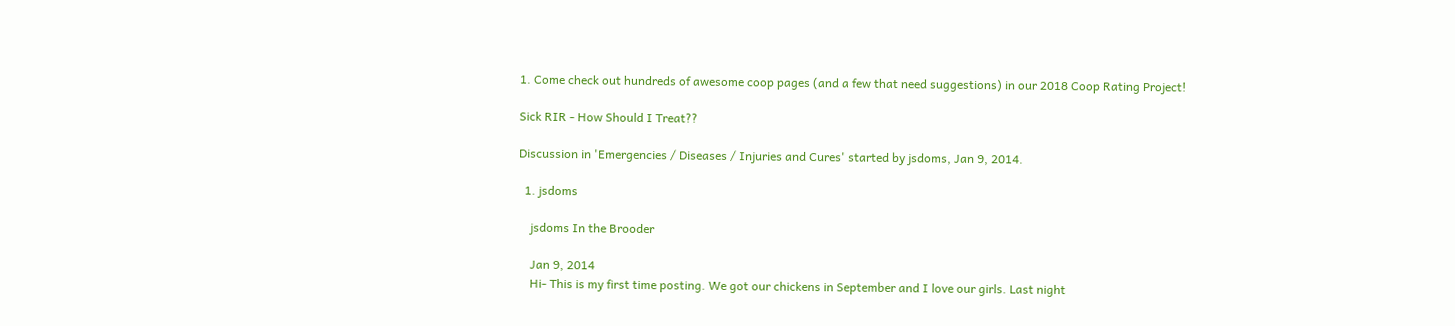1. Come check out hundreds of awesome coop pages (and a few that need suggestions) in our 2018 Coop Rating Project!

Sick RIR - How Should I Treat??

Discussion in 'Emergencies / Diseases / Injuries and Cures' started by jsdoms, Jan 9, 2014.

  1. jsdoms

    jsdoms In the Brooder

    Jan 9, 2014
    Hi- This is my first time posting. We got our chickens in September and I love our girls. Last night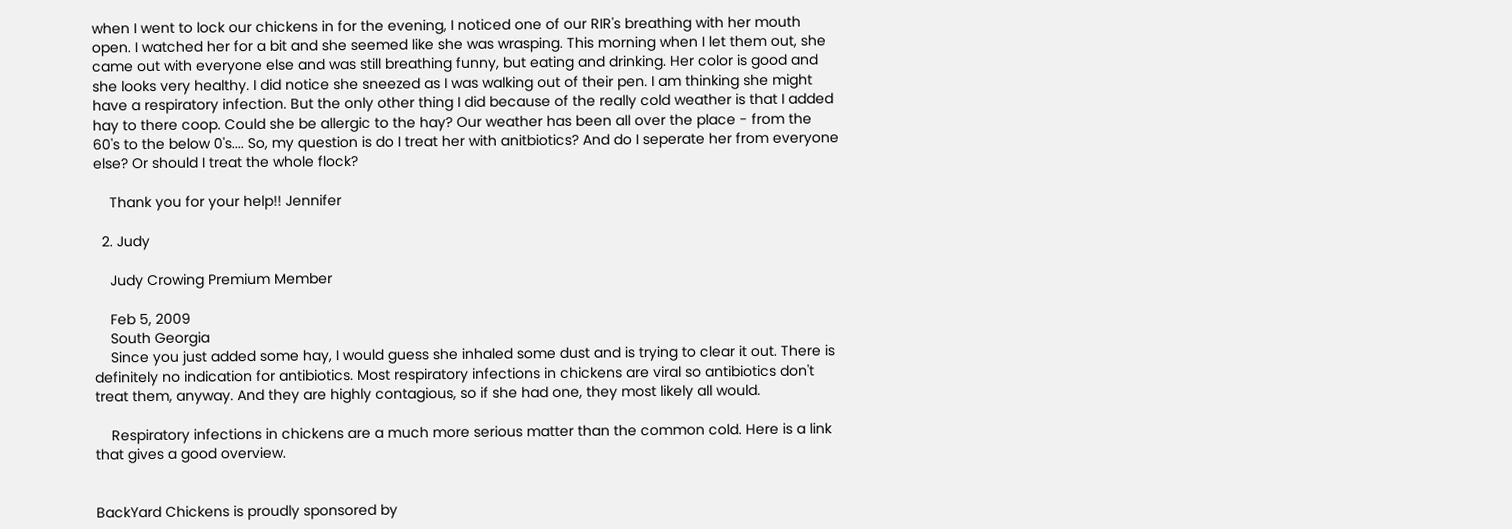when I went to lock our chickens in for the evening, I noticed one of our RIR's breathing with her mouth open. I watched her for a bit and she seemed like she was wrasping. This morning when I let them out, she came out with everyone else and was still breathing funny, but eating and drinking. Her color is good and she looks very healthy. I did notice she sneezed as I was walking out of their pen. I am thinking she might have a respiratory infection. But the only other thing I did because of the really cold weather is that I added hay to there coop. Could she be allergic to the hay? Our weather has been all over the place - from the 60's to the below 0's.... So, my question is do I treat her with anitbiotics? And do I seperate her from everyone else? Or should I treat the whole flock?

    Thank you for your help!! Jennifer

  2. Judy

    Judy Crowing Premium Member

    Feb 5, 2009
    South Georgia
    Since you just added some hay, I would guess she inhaled some dust and is trying to clear it out. There is definitely no indication for antibiotics. Most respiratory infections in chickens are viral so antibiotics don't treat them, anyway. And they are highly contagious, so if she had one, they most likely all would.

    Respiratory infections in chickens are a much more serious matter than the common cold. Here is a link that gives a good overview.


BackYard Chickens is proudly sponsored by